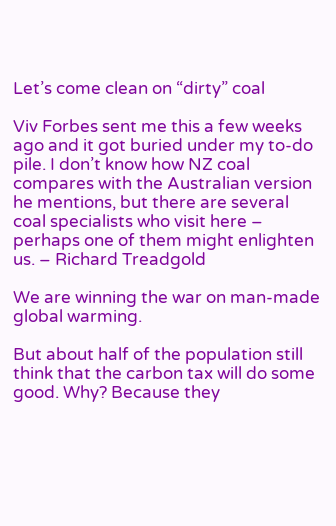Let’s come clean on “dirty” coal

Viv Forbes sent me this a few weeks ago and it got buried under my to-do pile. I don’t know how NZ coal compares with the Australian version he mentions, but there are several coal specialists who visit here – perhaps one of them might enlighten us. – Richard Treadgold

We are winning the war on man-made global warming.

But about half of the population still think that the carbon tax will do some good. Why? Because they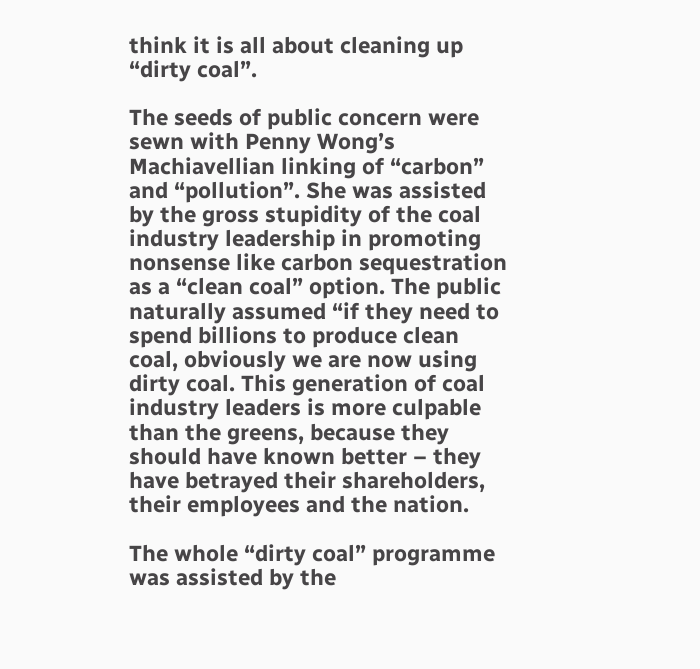think it is all about cleaning up “dirty coal”.

The seeds of public concern were sewn with Penny Wong’s Machiavellian linking of “carbon” and “pollution”. She was assisted by the gross stupidity of the coal industry leadership in promoting nonsense like carbon sequestration as a “clean coal” option. The public naturally assumed “if they need to spend billions to produce clean coal, obviously we are now using dirty coal. This generation of coal industry leaders is more culpable than the greens, because they should have known better – they have betrayed their shareholders, their employees and the nation.

The whole “dirty coal” programme was assisted by the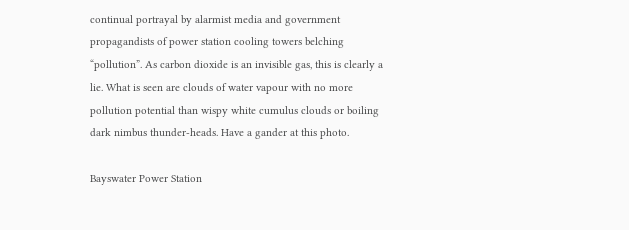continual portrayal by alarmist media and government propagandists of power station cooling towers belching “pollution”. As carbon dioxide is an invisible gas, this is clearly a lie. What is seen are clouds of water vapour with no more pollution potential than wispy white cumulus clouds or boiling dark nimbus thunder-heads. Have a gander at this photo.

Bayswater Power Station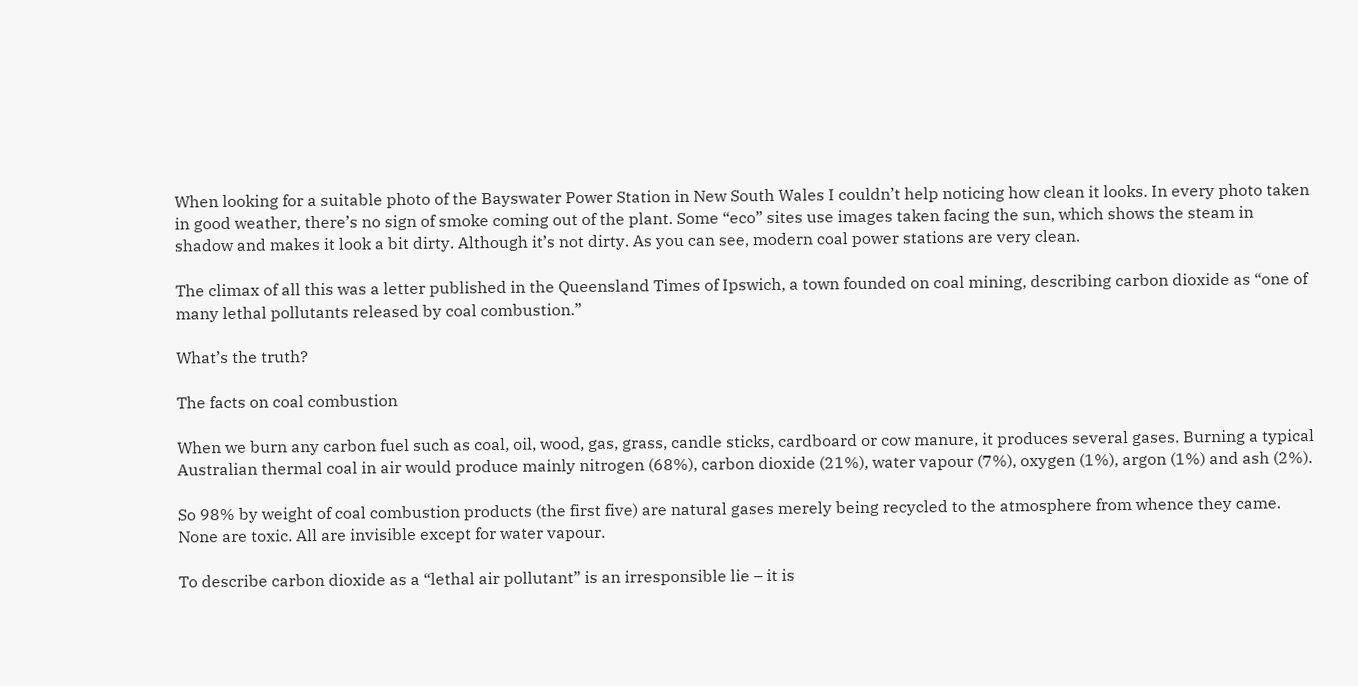When looking for a suitable photo of the Bayswater Power Station in New South Wales I couldn’t help noticing how clean it looks. In every photo taken in good weather, there’s no sign of smoke coming out of the plant. Some “eco” sites use images taken facing the sun, which shows the steam in shadow and makes it look a bit dirty. Although it’s not dirty. As you can see, modern coal power stations are very clean.

The climax of all this was a letter published in the Queensland Times of Ipswich, a town founded on coal mining, describing carbon dioxide as “one of many lethal pollutants released by coal combustion.”

What’s the truth?

The facts on coal combustion

When we burn any carbon fuel such as coal, oil, wood, gas, grass, candle sticks, cardboard or cow manure, it produces several gases. Burning a typical Australian thermal coal in air would produce mainly nitrogen (68%), carbon dioxide (21%), water vapour (7%), oxygen (1%), argon (1%) and ash (2%).

So 98% by weight of coal combustion products (the first five) are natural gases merely being recycled to the atmosphere from whence they came. None are toxic. All are invisible except for water vapour.

To describe carbon dioxide as a “lethal air pollutant” is an irresponsible lie – it is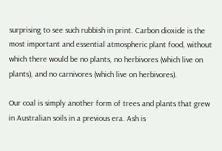surprising to see such rubbish in print. Carbon dioxide is the most important and essential atmospheric plant food, without which there would be no plants, no herbivores (which live on plants), and no carnivores (which live on herbivores).

Our coal is simply another form of trees and plants that grew in Australian soils in a previous era. Ash is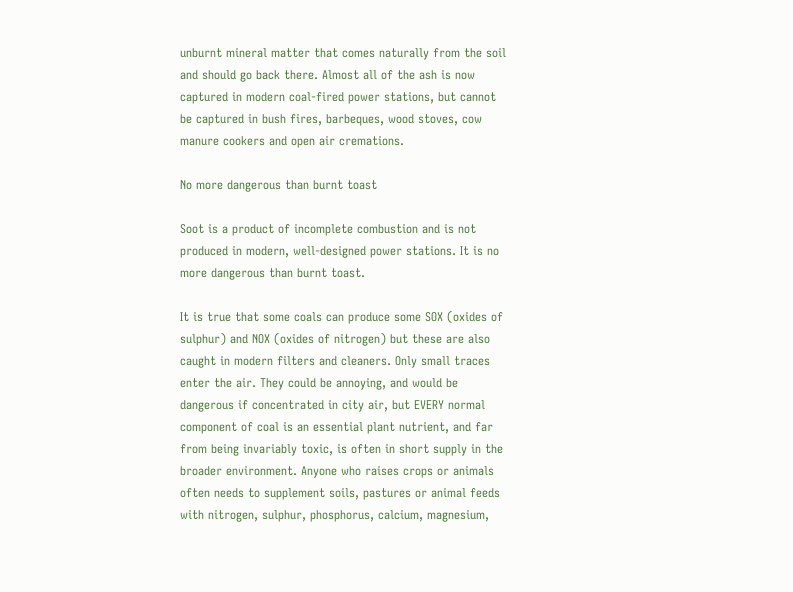unburnt mineral matter that comes naturally from the soil and should go back there. Almost all of the ash is now captured in modern coal-fired power stations, but cannot be captured in bush fires, barbeques, wood stoves, cow manure cookers and open air cremations.

No more dangerous than burnt toast

Soot is a product of incomplete combustion and is not produced in modern, well-designed power stations. It is no more dangerous than burnt toast.

It is true that some coals can produce some SOX (oxides of sulphur) and NOX (oxides of nitrogen) but these are also caught in modern filters and cleaners. Only small traces enter the air. They could be annoying, and would be dangerous if concentrated in city air, but EVERY normal component of coal is an essential plant nutrient, and far from being invariably toxic, is often in short supply in the broader environment. Anyone who raises crops or animals often needs to supplement soils, pastures or animal feeds with nitrogen, sulphur, phosphorus, calcium, magnesium,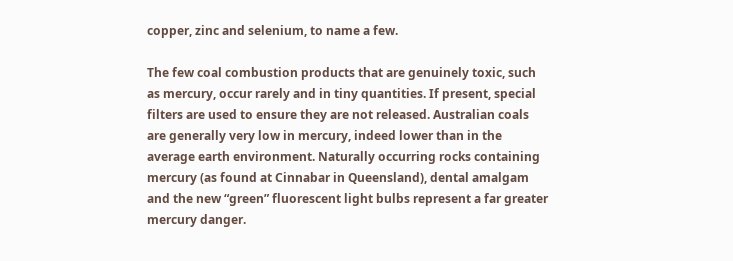copper, zinc and selenium, to name a few.

The few coal combustion products that are genuinely toxic, such as mercury, occur rarely and in tiny quantities. If present, special filters are used to ensure they are not released. Australian coals are generally very low in mercury, indeed lower than in the average earth environment. Naturally occurring rocks containing mercury (as found at Cinnabar in Queensland), dental amalgam and the new “green” fluorescent light bulbs represent a far greater mercury danger.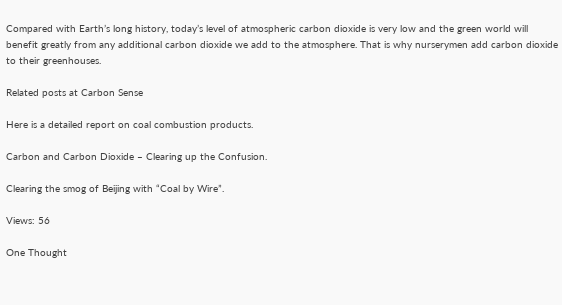Compared with Earth’s long history, today’s level of atmospheric carbon dioxide is very low and the green world will benefit greatly from any additional carbon dioxide we add to the atmosphere. That is why nurserymen add carbon dioxide to their greenhouses.

Related posts at Carbon Sense

Here is a detailed report on coal combustion products.

Carbon and Carbon Dioxide – Clearing up the Confusion.

Clearing the smog of Beijing with “Coal by Wire”.

Views: 56

One Thought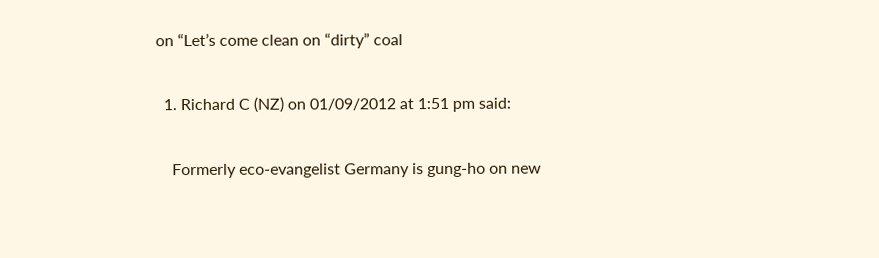on “Let’s come clean on “dirty” coal

  1. Richard C (NZ) on 01/09/2012 at 1:51 pm said:

    Formerly eco-evangelist Germany is gung-ho on new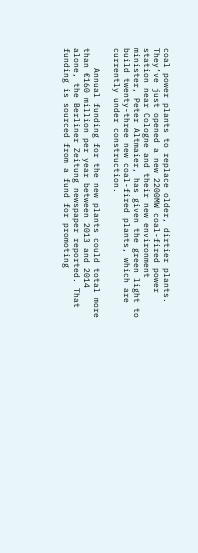coal power plants to replace older, dirtier plants. They’ve just opened a new 2200MW coal-fired power station near Cologne and their new environment minister, Peter Altmaier, has given the green light to build twenty-three new coal-fired plants, which are currently under construction.

    Annual funding for the new plants could total more than €160 million per year between 2013 and 2014 alone, the Berliner Zeitung newspaper reported. That funding is sourced from a fund for promoting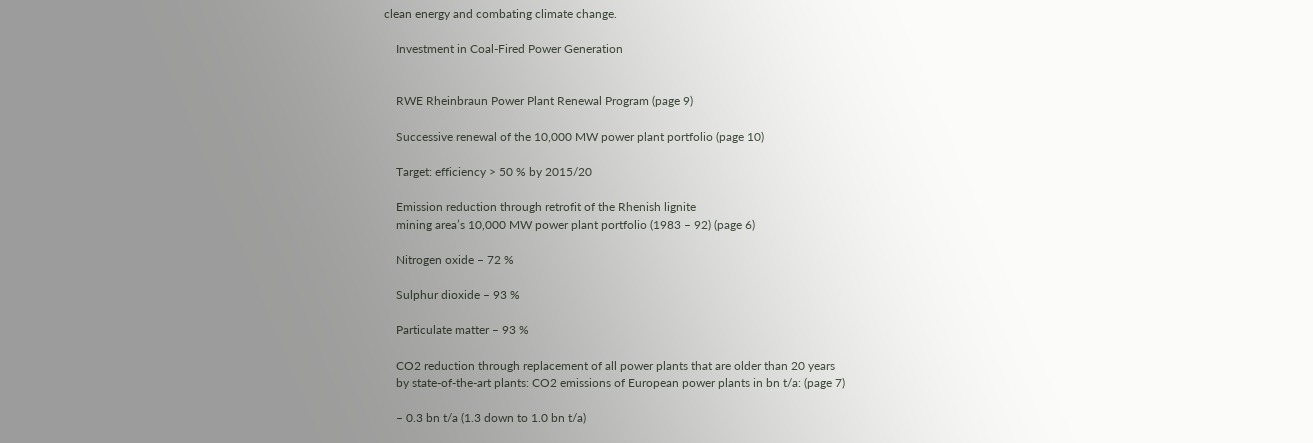clean energy and combating climate change.

    Investment in Coal-Fired Power Generation


    RWE Rheinbraun Power Plant Renewal Program (page 9)

    Successive renewal of the 10,000 MW power plant portfolio (page 10)

    Target: efficiency > 50 % by 2015/20

    Emission reduction through retrofit of the Rhenish lignite
    mining area’s 10,000 MW power plant portfolio (1983 – 92) (page 6)

    Nitrogen oxide – 72 %

    Sulphur dioxide – 93 %

    Particulate matter – 93 %

    CO2 reduction through replacement of all power plants that are older than 20 years
    by state-of-the-art plants: CO2 emissions of European power plants in bn t/a: (page 7)

    – 0.3 bn t/a (1.3 down to 1.0 bn t/a)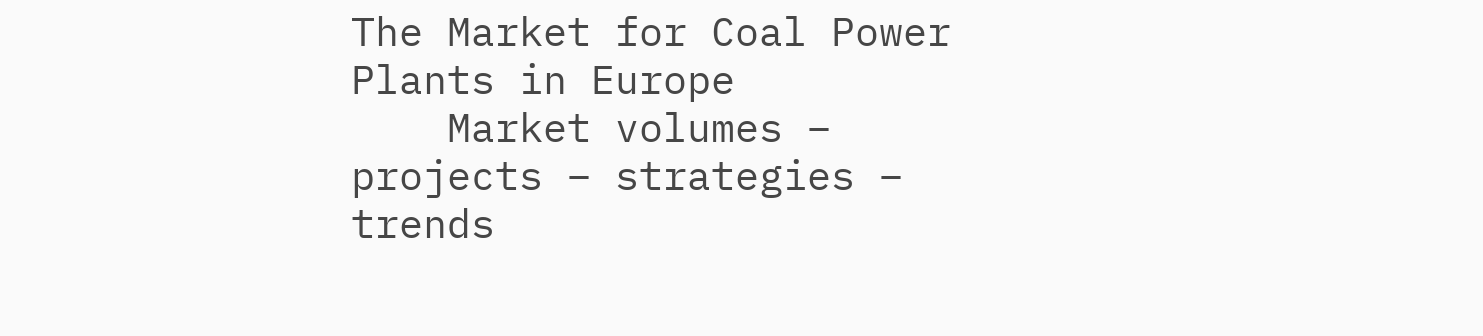The Market for Coal Power Plants in Europe
    Market volumes – projects – strategies – trends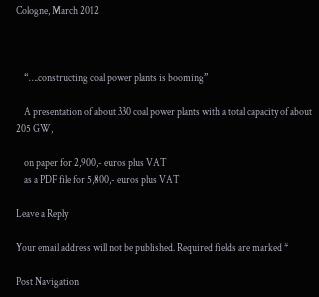Cologne, March 2012



    “….constructing coal power plants is booming”

    A presentation of about 330 coal power plants with a total capacity of about 205 GW,

    on paper for 2,900,- euros plus VAT
    as a PDF file for 5,800,- euros plus VAT

Leave a Reply

Your email address will not be published. Required fields are marked *

Post Navigation